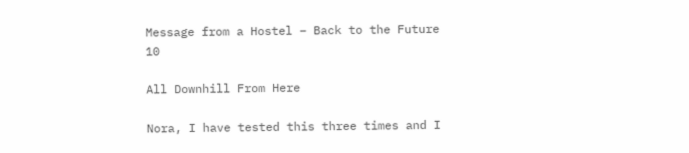Message from a Hostel – Back to the Future 10

All Downhill From Here

Nora, I have tested this three times and I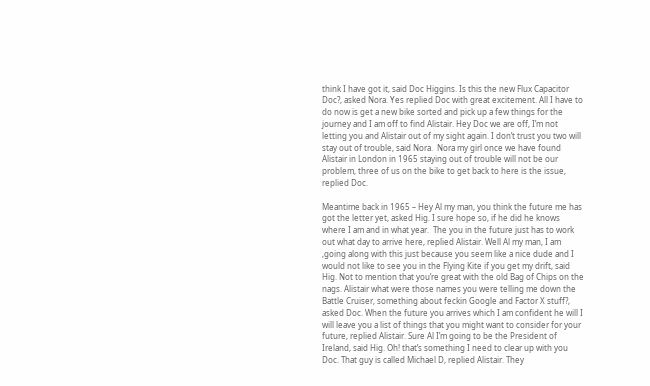think I have got it, said Doc Higgins. Is this the new Flux Capacitor Doc?, asked Nora. Yes replied Doc with great excitement. All I have to do now is get a new bike sorted and pick up a few things for the journey and I am off to find Alistair. Hey Doc we are off, I’m not letting you and Alistair out of my sight again. I don’t trust you two will stay out of trouble, said Nora.  Nora my girl once we have found Alistair in London in 1965 staying out of trouble will not be our problem, three of us on the bike to get back to here is the issue, replied Doc.

Meantime back in 1965 – Hey Al my man, you think the future me has got the letter yet, asked Hig. I sure hope so, if he did he knows where I am and in what year.  The you in the future just has to work out what day to arrive here, replied Alistair. Well Al my man, I am ,going along with this just because you seem like a nice dude and I would not like to see you in the Flying Kite if you get my drift, said Hig. Not to mention that you’re great with the old Bag of Chips on the nags. Alistair what were those names you were telling me down the Battle Cruiser, something about feckin Google and Factor X stuff?, asked Doc. When the future you arrives which I am confident he will I will leave you a list of things that you might want to consider for your future, replied Alistair. Sure Al I’m going to be the President of Ireland, said Hig. Oh! that’s something I need to clear up with you Doc. That guy is called Michael D, replied Alistair. They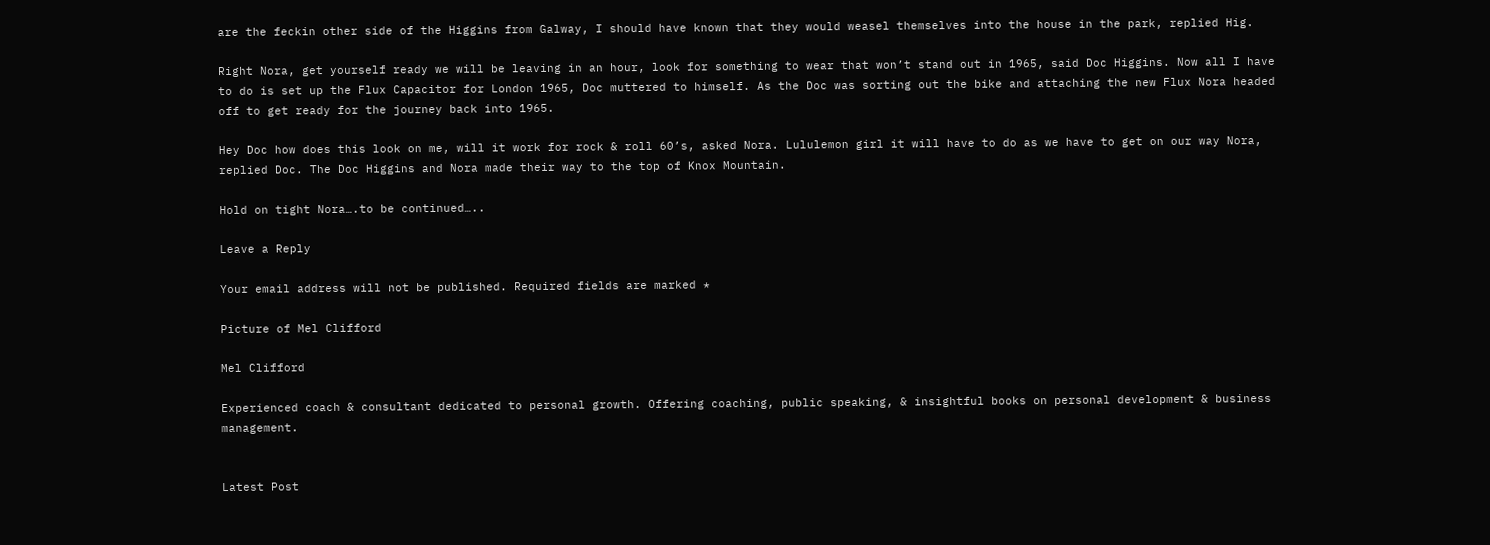are the feckin other side of the Higgins from Galway, I should have known that they would weasel themselves into the house in the park, replied Hig.

Right Nora, get yourself ready we will be leaving in an hour, look for something to wear that won’t stand out in 1965, said Doc Higgins. Now all I have to do is set up the Flux Capacitor for London 1965, Doc muttered to himself. As the Doc was sorting out the bike and attaching the new Flux Nora headed off to get ready for the journey back into 1965.

Hey Doc how does this look on me, will it work for rock & roll 60’s, asked Nora. Lululemon girl it will have to do as we have to get on our way Nora, replied Doc. The Doc Higgins and Nora made their way to the top of Knox Mountain.

Hold on tight Nora….to be continued…..

Leave a Reply

Your email address will not be published. Required fields are marked *

Picture of Mel Clifford

Mel Clifford

Experienced coach & consultant dedicated to personal growth. Offering coaching, public speaking, & insightful books on personal development & business management.


Latest Post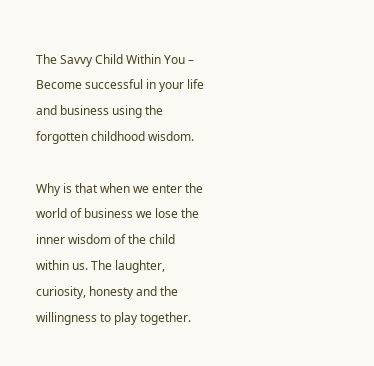The Savvy Child Within You – Become successful in your life and business using the forgotten childhood wisdom.

Why is that when we enter the world of business we lose the inner wisdom of the child within us. The laughter, curiosity, honesty and the willingness to play together.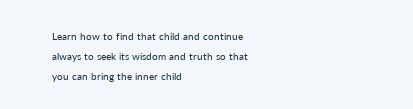Learn how to find that child and continue always to seek its wisdom and truth so that you can bring the inner child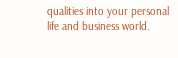qualities into your personal life and business world.